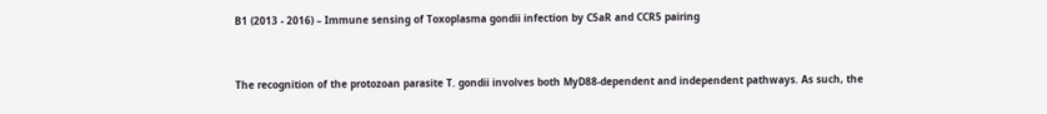B1 (2013 - 2016) – Immune sensing of Toxoplasma gondii infection by C5aR and CCR5 pairing



The recognition of the protozoan parasite T. gondii involves both MyD88-dependent and independent pathways. As such, the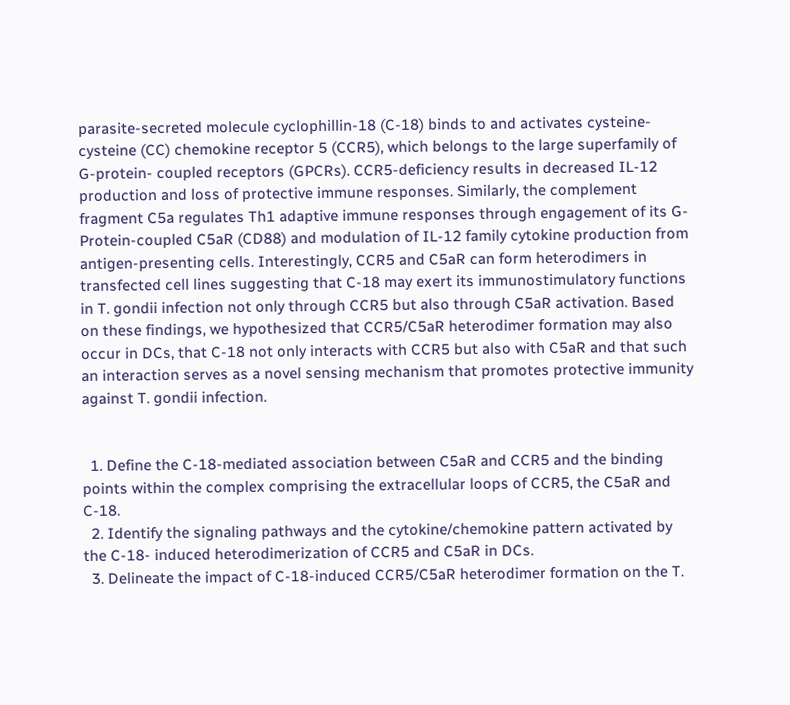parasite-secreted molecule cyclophillin-18 (C-18) binds to and activates cysteine-cysteine (CC) chemokine receptor 5 (CCR5), which belongs to the large superfamily of G-protein- coupled receptors (GPCRs). CCR5-deficiency results in decreased IL-12 production and loss of protective immune responses. Similarly, the complement fragment C5a regulates Th1 adaptive immune responses through engagement of its G-Protein-coupled C5aR (CD88) and modulation of IL-12 family cytokine production from antigen-presenting cells. Interestingly, CCR5 and C5aR can form heterodimers in transfected cell lines suggesting that C-18 may exert its immunostimulatory functions in T. gondii infection not only through CCR5 but also through C5aR activation. Based on these findings, we hypothesized that CCR5/C5aR heterodimer formation may also occur in DCs, that C-18 not only interacts with CCR5 but also with C5aR and that such an interaction serves as a novel sensing mechanism that promotes protective immunity against T. gondii infection.


  1. Define the C-18-mediated association between C5aR and CCR5 and the binding points within the complex comprising the extracellular loops of CCR5, the C5aR and C-18.
  2. Identify the signaling pathways and the cytokine/chemokine pattern activated by the C-18- induced heterodimerization of CCR5 and C5aR in DCs.
  3. Delineate the impact of C-18-induced CCR5/C5aR heterodimer formation on the T.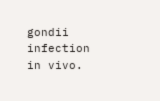gondii infection in vivo.